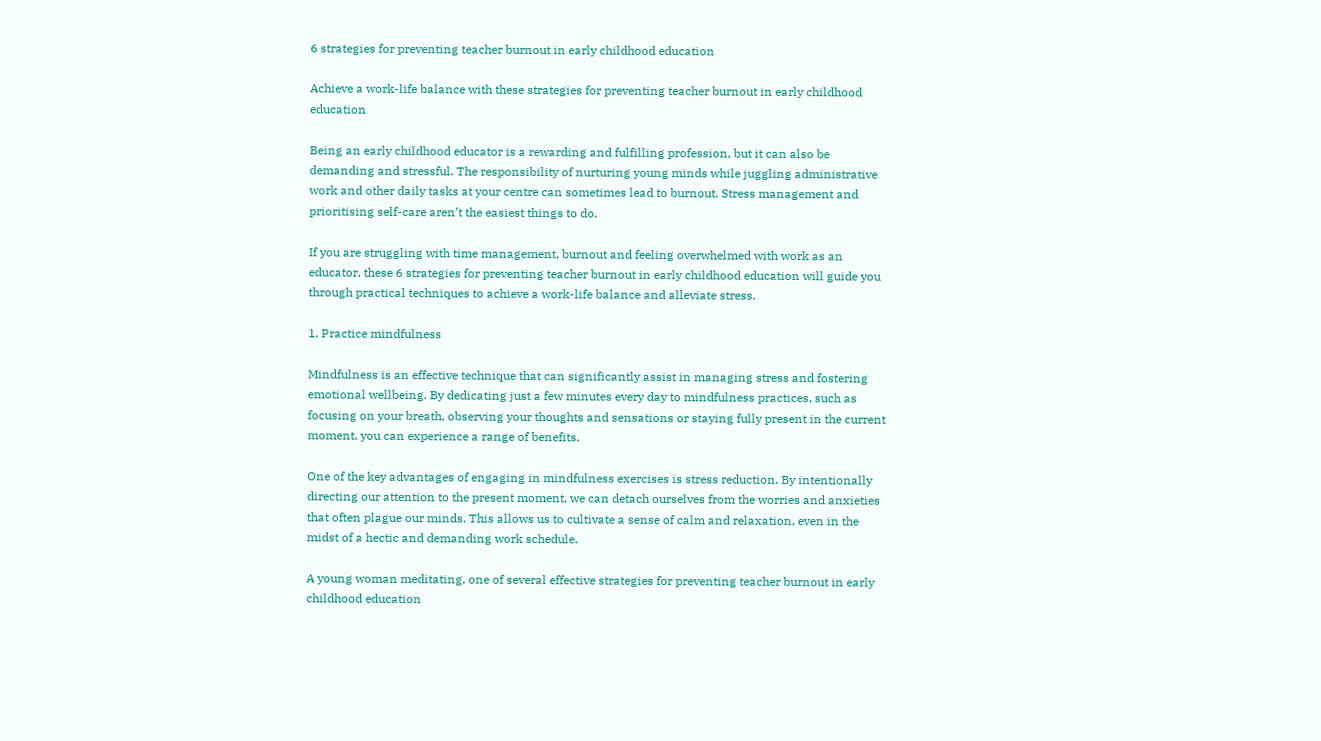6 strategies for preventing teacher burnout in early childhood education

Achieve a work-life balance with these strategies for preventing teacher burnout in early childhood education

Being an early childhood educator is a rewarding and fulfilling profession, but it can also be demanding and stressful. The responsibility of nurturing young minds while juggling administrative work and other daily tasks at your centre can sometimes lead to burnout. Stress management and prioritising self-care aren’t the easiest things to do.

If you are struggling with time management, burnout and feeling overwhelmed with work as an educator, these 6 strategies for preventing teacher burnout in early childhood education will guide you through practical techniques to achieve a work-life balance and alleviate stress.

1. Practice mindfulness

Mindfulness is an effective technique that can significantly assist in managing stress and fostering emotional wellbeing. By dedicating just a few minutes every day to mindfulness practices, such as focusing on your breath, observing your thoughts and sensations or staying fully present in the current moment, you can experience a range of benefits.

One of the key advantages of engaging in mindfulness exercises is stress reduction. By intentionally directing our attention to the present moment, we can detach ourselves from the worries and anxieties that often plague our minds. This allows us to cultivate a sense of calm and relaxation, even in the midst of a hectic and demanding work schedule.

A young woman meditating, one of several effective strategies for preventing teacher burnout in early childhood education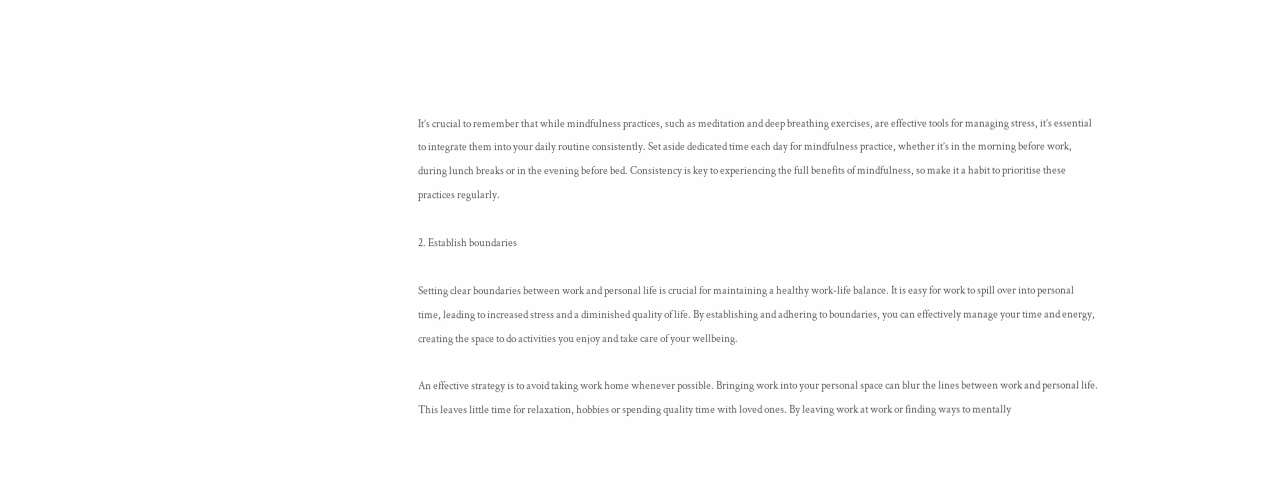It’s crucial to remember that while mindfulness practices, such as meditation and deep breathing exercises, are effective tools for managing stress, it’s essential to integrate them into your daily routine consistently. Set aside dedicated time each day for mindfulness practice, whether it’s in the morning before work, during lunch breaks or in the evening before bed. Consistency is key to experiencing the full benefits of mindfulness, so make it a habit to prioritise these practices regularly.

2. Establish boundaries

Setting clear boundaries between work and personal life is crucial for maintaining a healthy work-life balance. It is easy for work to spill over into personal time, leading to increased stress and a diminished quality of life. By establishing and adhering to boundaries, you can effectively manage your time and energy, creating the space to do activities you enjoy and take care of your wellbeing.

An effective strategy is to avoid taking work home whenever possible. Bringing work into your personal space can blur the lines between work and personal life. This leaves little time for relaxation, hobbies or spending quality time with loved ones. By leaving work at work or finding ways to mentally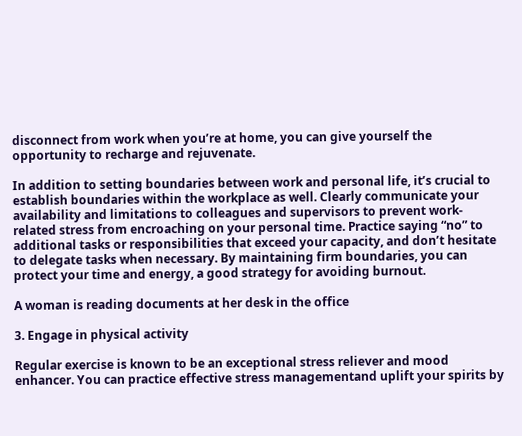disconnect from work when you’re at home, you can give yourself the opportunity to recharge and rejuvenate.

In addition to setting boundaries between work and personal life, it’s crucial to establish boundaries within the workplace as well. Clearly communicate your availability and limitations to colleagues and supervisors to prevent work-related stress from encroaching on your personal time. Practice saying “no” to additional tasks or responsibilities that exceed your capacity, and don’t hesitate to delegate tasks when necessary. By maintaining firm boundaries, you can protect your time and energy, a good strategy for avoiding burnout.

A woman is reading documents at her desk in the office

3. Engage in physical activity

Regular exercise is known to be an exceptional stress reliever and mood enhancer. You can practice effective stress managementand uplift your spirits by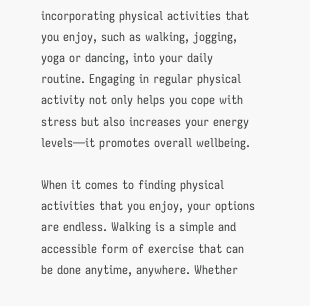incorporating physical activities that you enjoy, such as walking, jogging, yoga or dancing, into your daily routine. Engaging in regular physical activity not only helps you cope with stress but also increases your energy levels—it promotes overall wellbeing.

When it comes to finding physical activities that you enjoy, your options are endless. Walking is a simple and accessible form of exercise that can be done anytime, anywhere. Whether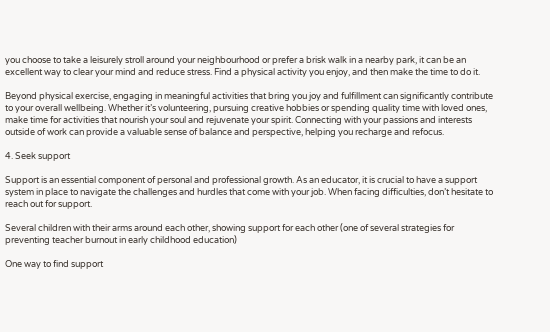you choose to take a leisurely stroll around your neighbourhood or prefer a brisk walk in a nearby park, it can be an excellent way to clear your mind and reduce stress. Find a physical activity you enjoy, and then make the time to do it.

Beyond physical exercise, engaging in meaningful activities that bring you joy and fulfillment can significantly contribute to your overall wellbeing. Whether it’s volunteering, pursuing creative hobbies or spending quality time with loved ones, make time for activities that nourish your soul and rejuvenate your spirit. Connecting with your passions and interests outside of work can provide a valuable sense of balance and perspective, helping you recharge and refocus.

4. Seek support

Support is an essential component of personal and professional growth. As an educator, it is crucial to have a support system in place to navigate the challenges and hurdles that come with your job. When facing difficulties, don’t hesitate to reach out for support.

Several children with their arms around each other, showing support for each other (one of several strategies for preventing teacher burnout in early childhood education)

One way to find support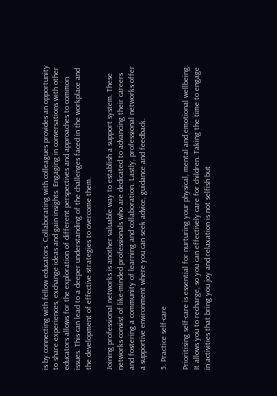is by connecting with fellow educators. Collaborating with colleagues provides an opportunity to share experiences, exchange ideas and gain insights. Engaging in conversations with other educators allows for the exploration of different perspectives and approaches to common issues. This can lead to a deeper understanding of the challenges faced in the workplace and the development of effective strategies to overcome them.

Joining professional networks is another valuable way to establish a support system. These networks consist of like-minded professionals who are dedicated to advancing their careers and fostering a community of learning and collaboration. Lastly, professional networks offer a supportive environment where you can seek advice, guidance and feedback.

5. Practice self-care

Prioritising self-care is essential for nurturing your physical, mental and emotional wellbeing. It allows you to recharge, so you can effectively care for children. Taking the time to engage in activities that bring you joy and relaxation is not selfish but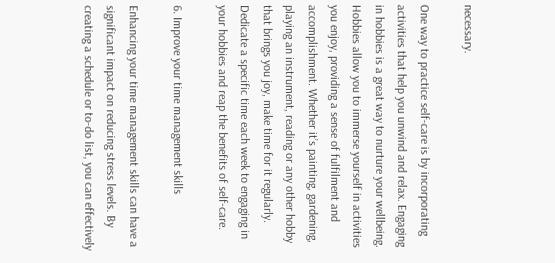necessary.

One way to practice self-care is by incorporating activities that help you unwind and relax. Engaging in hobbies is a great way to nurture your wellbeing. Hobbies allow you to immerse yourself in activities you enjoy, providing a sense of fulfilment and accomplishment. Whether it’s painting, gardening, playing an instrument, reading or any other hobby that brings you joy, make time for it regularly. Dedicate a specific time each week to engaging in your hobbies and reap the benefits of self-care.

6. Improve your time management skills

Enhancing your time management skills can have a significant impact on reducing stress levels. By creating a schedule or to-do list, you can effectively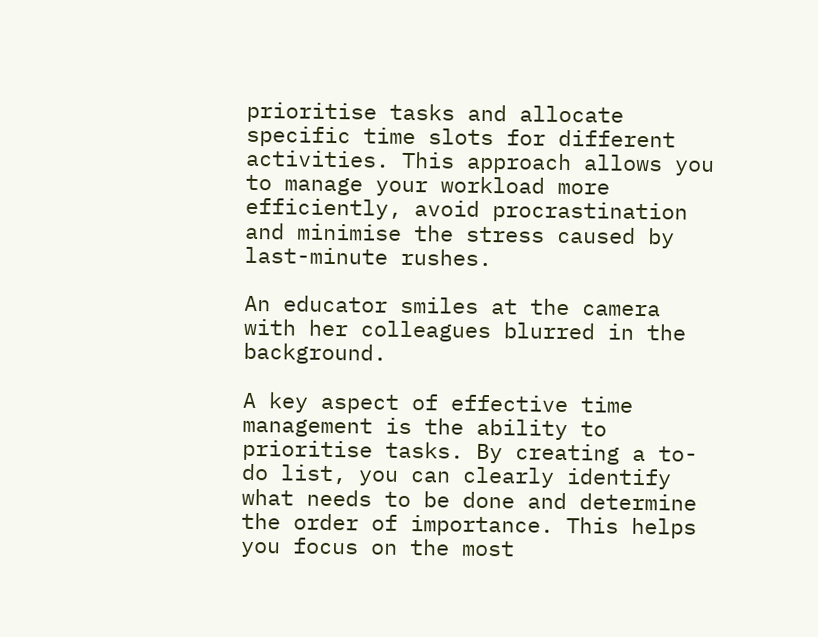prioritise tasks and allocate specific time slots for different activities. This approach allows you to manage your workload more efficiently, avoid procrastination and minimise the stress caused by last-minute rushes.

An educator smiles at the camera with her colleagues blurred in the background.

A key aspect of effective time management is the ability to prioritise tasks. By creating a to-do list, you can clearly identify what needs to be done and determine the order of importance. This helps you focus on the most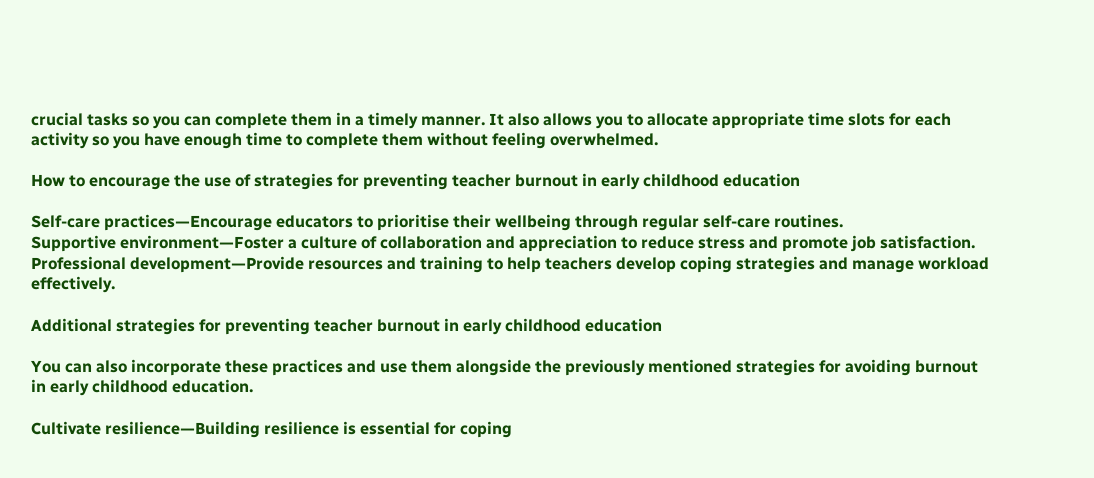crucial tasks so you can complete them in a timely manner. It also allows you to allocate appropriate time slots for each activity so you have enough time to complete them without feeling overwhelmed.

How to encourage the use of strategies for preventing teacher burnout in early childhood education

Self-care practices—Encourage educators to prioritise their wellbeing through regular self-care routines.
Supportive environment—Foster a culture of collaboration and appreciation to reduce stress and promote job satisfaction.
Professional development—Provide resources and training to help teachers develop coping strategies and manage workload effectively.

Additional strategies for preventing teacher burnout in early childhood education

You can also incorporate these practices and use them alongside the previously mentioned strategies for avoiding burnout in early childhood education.

Cultivate resilience—Building resilience is essential for coping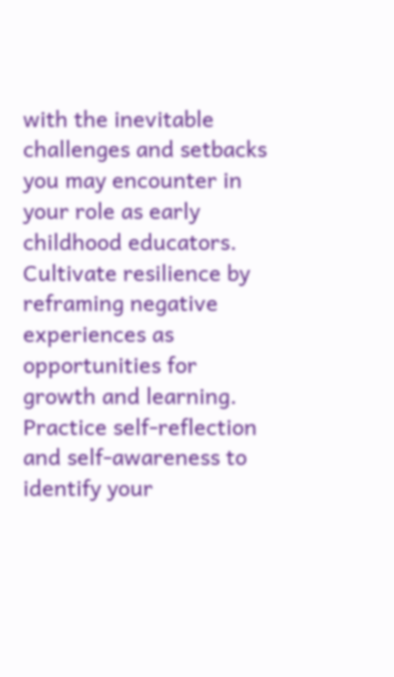with the inevitable challenges and setbacks you may encounter in your role as early childhood educators. Cultivate resilience by reframing negative experiences as opportunities for growth and learning. Practice self-reflection and self-awareness to identify your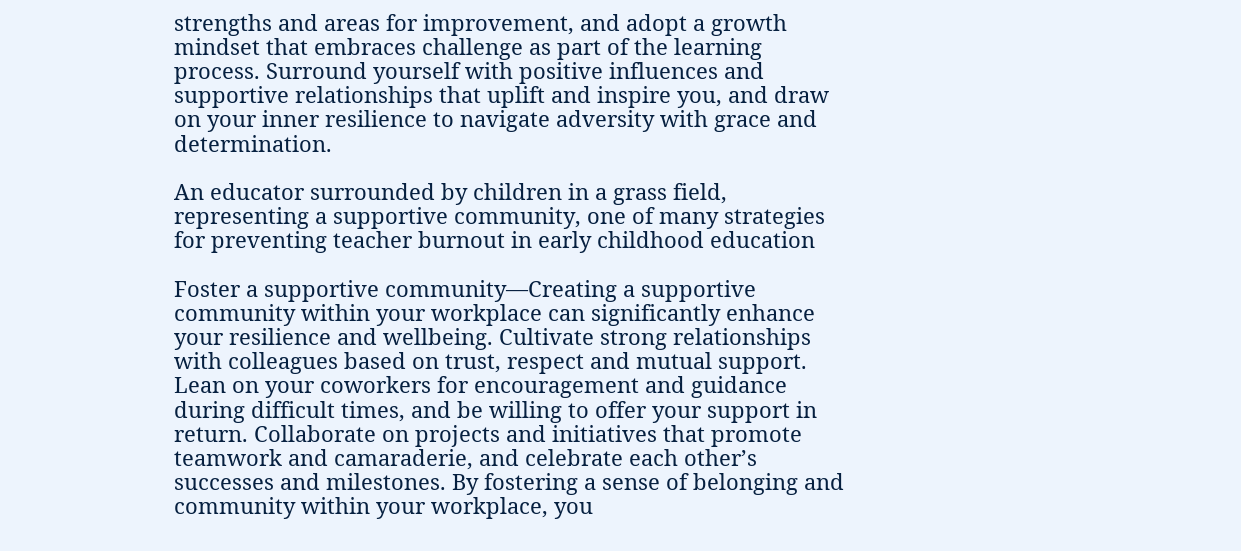strengths and areas for improvement, and adopt a growth mindset that embraces challenge as part of the learning process. Surround yourself with positive influences and supportive relationships that uplift and inspire you, and draw on your inner resilience to navigate adversity with grace and determination.

An educator surrounded by children in a grass field, representing a supportive community, one of many strategies for preventing teacher burnout in early childhood education

Foster a supportive community—Creating a supportive community within your workplace can significantly enhance your resilience and wellbeing. Cultivate strong relationships with colleagues based on trust, respect and mutual support. Lean on your coworkers for encouragement and guidance during difficult times, and be willing to offer your support in return. Collaborate on projects and initiatives that promote teamwork and camaraderie, and celebrate each other’s successes and milestones. By fostering a sense of belonging and community within your workplace, you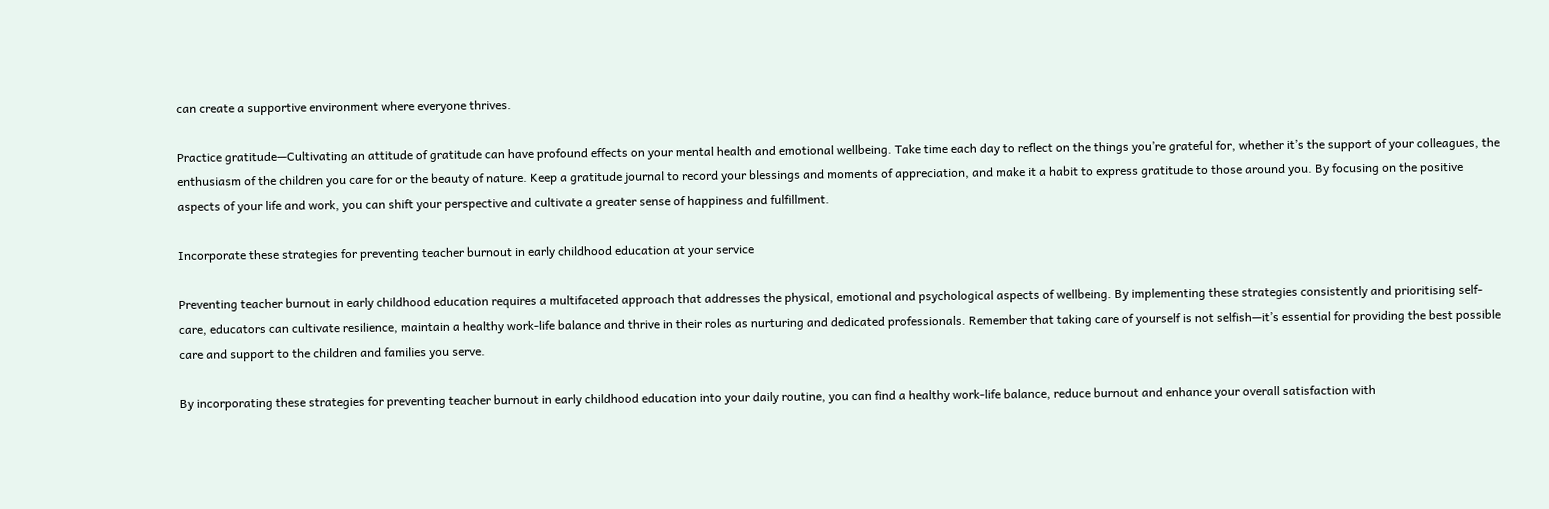can create a supportive environment where everyone thrives.

Practice gratitude—Cultivating an attitude of gratitude can have profound effects on your mental health and emotional wellbeing. Take time each day to reflect on the things you’re grateful for, whether it’s the support of your colleagues, the enthusiasm of the children you care for or the beauty of nature. Keep a gratitude journal to record your blessings and moments of appreciation, and make it a habit to express gratitude to those around you. By focusing on the positive aspects of your life and work, you can shift your perspective and cultivate a greater sense of happiness and fulfillment.

Incorporate these strategies for preventing teacher burnout in early childhood education at your service

Preventing teacher burnout in early childhood education requires a multifaceted approach that addresses the physical, emotional and psychological aspects of wellbeing. By implementing these strategies consistently and prioritising self-care, educators can cultivate resilience, maintain a healthy work-life balance and thrive in their roles as nurturing and dedicated professionals. Remember that taking care of yourself is not selfish—it’s essential for providing the best possible care and support to the children and families you serve.

By incorporating these strategies for preventing teacher burnout in early childhood education into your daily routine, you can find a healthy work-life balance, reduce burnout and enhance your overall satisfaction with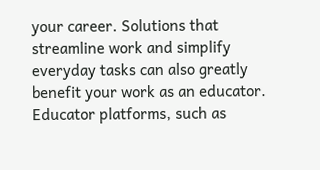your career. Solutions that streamline work and simplify everyday tasks can also greatly benefit your work as an educator. Educator platforms, such as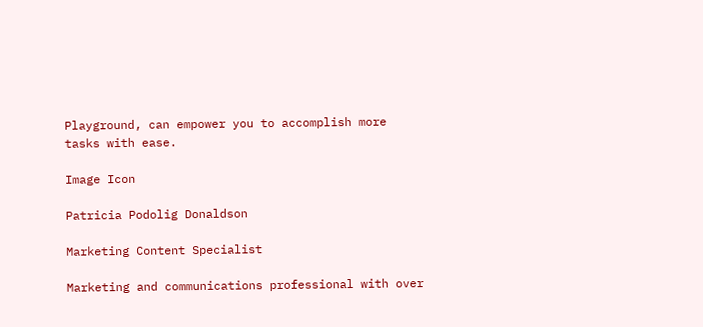Playground, can empower you to accomplish more tasks with ease.

Image Icon

Patricia Podolig Donaldson

Marketing Content Specialist

Marketing and communications professional with over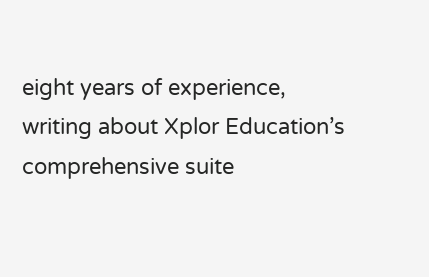eight years of experience, writing about Xplor Education’s comprehensive suite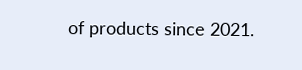of products since 2021.